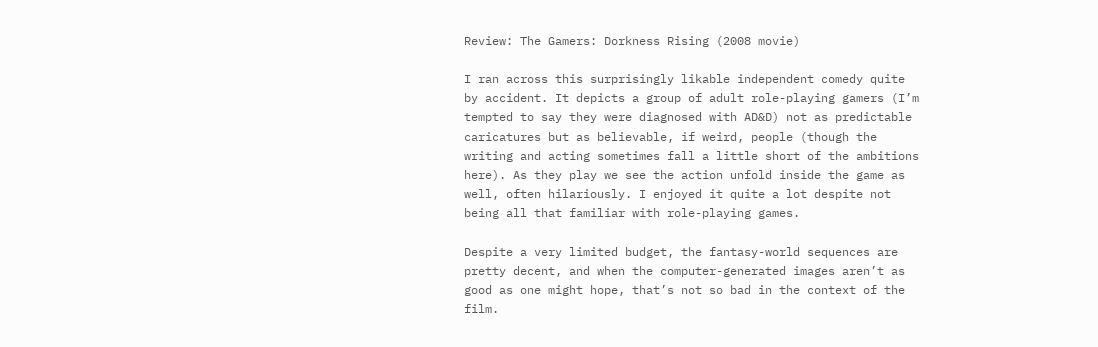Review: The Gamers: Dorkness Rising (2008 movie)

I ran across this surprisingly likable independent comedy quite by accident. It depicts a group of adult role-playing gamers (I’m tempted to say they were diagnosed with AD&D) not as predictable caricatures but as believable, if weird, people (though the writing and acting sometimes fall a little short of the ambitions here). As they play we see the action unfold inside the game as well, often hilariously. I enjoyed it quite a lot despite not being all that familiar with role-playing games.

Despite a very limited budget, the fantasy-world sequences are pretty decent, and when the computer-generated images aren’t as good as one might hope, that’s not so bad in the context of the film.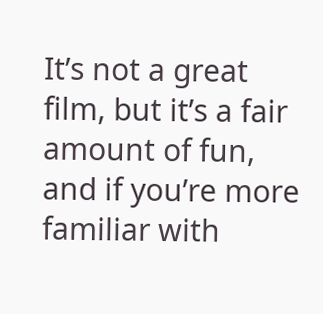It’s not a great film, but it’s a fair amount of fun, and if you’re more familiar with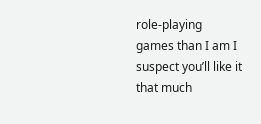role-playing games than I am I suspect you’ll like it that much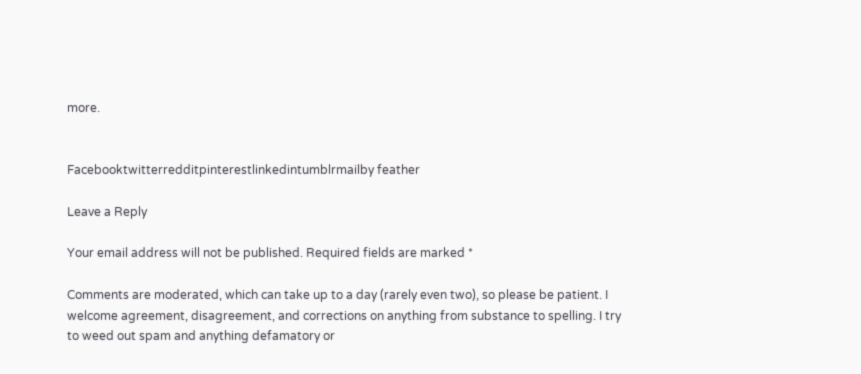more.


Facebooktwitterredditpinterestlinkedintumblrmailby feather

Leave a Reply

Your email address will not be published. Required fields are marked *

Comments are moderated, which can take up to a day (rarely even two), so please be patient. I welcome agreement, disagreement, and corrections on anything from substance to spelling. I try to weed out spam and anything defamatory or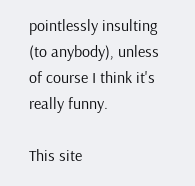pointlessly insulting (to anybody), unless of course I think it's really funny.

This site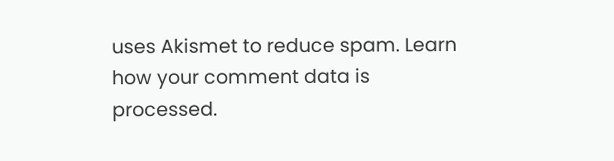uses Akismet to reduce spam. Learn how your comment data is processed.